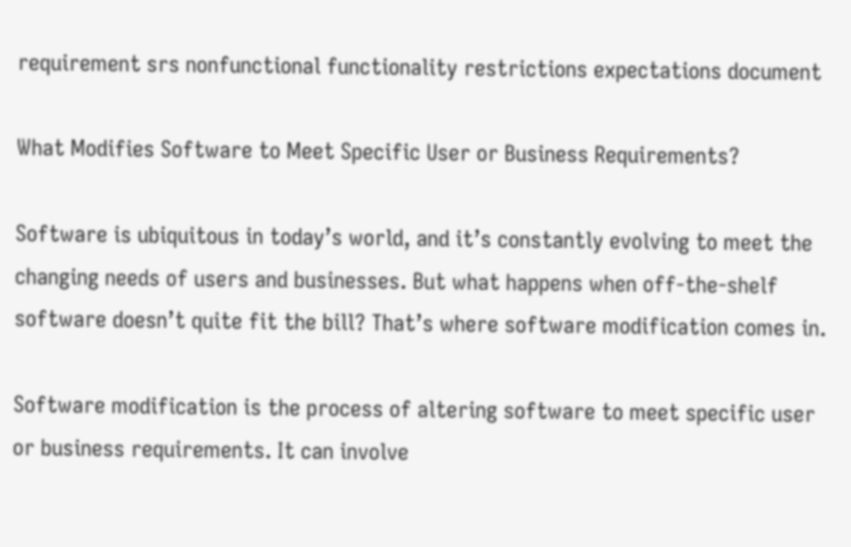requirement srs nonfunctional functionality restrictions expectations document

What Modifies Software to Meet Specific User or Business Requirements?

Software is ubiquitous in today’s world, and it’s constantly evolving to meet the changing needs of users and businesses. But what happens when off-the-shelf software doesn’t quite fit the bill? That’s where software modification comes in.

Software modification is the process of altering software to meet specific user or business requirements. It can involve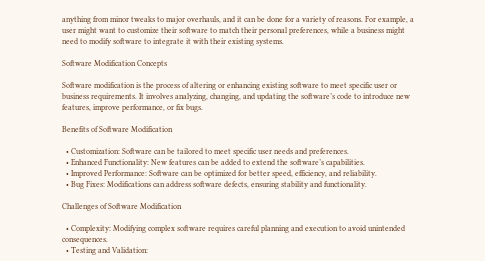anything from minor tweaks to major overhauls, and it can be done for a variety of reasons. For example, a user might want to customize their software to match their personal preferences, while a business might need to modify software to integrate it with their existing systems.

Software Modification Concepts

Software modification is the process of altering or enhancing existing software to meet specific user or business requirements. It involves analyzing, changing, and updating the software’s code to introduce new features, improve performance, or fix bugs.

Benefits of Software Modification

  • Customization: Software can be tailored to meet specific user needs and preferences.
  • Enhanced Functionality: New features can be added to extend the software’s capabilities.
  • Improved Performance: Software can be optimized for better speed, efficiency, and reliability.
  • Bug Fixes: Modifications can address software defects, ensuring stability and functionality.

Challenges of Software Modification

  • Complexity: Modifying complex software requires careful planning and execution to avoid unintended consequences.
  • Testing and Validation: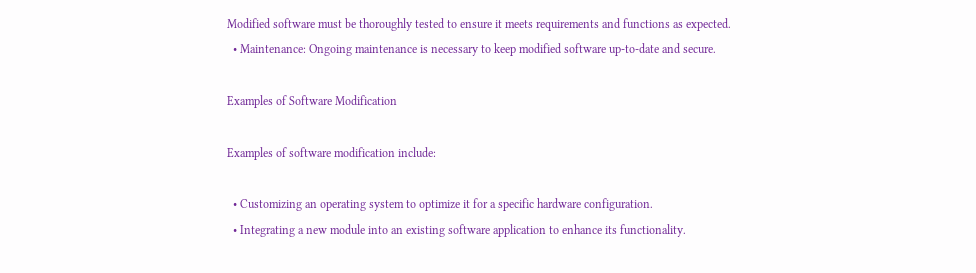Modified software must be thoroughly tested to ensure it meets requirements and functions as expected.
  • Maintenance: Ongoing maintenance is necessary to keep modified software up-to-date and secure.

Examples of Software Modification

Examples of software modification include:

  • Customizing an operating system to optimize it for a specific hardware configuration.
  • Integrating a new module into an existing software application to enhance its functionality.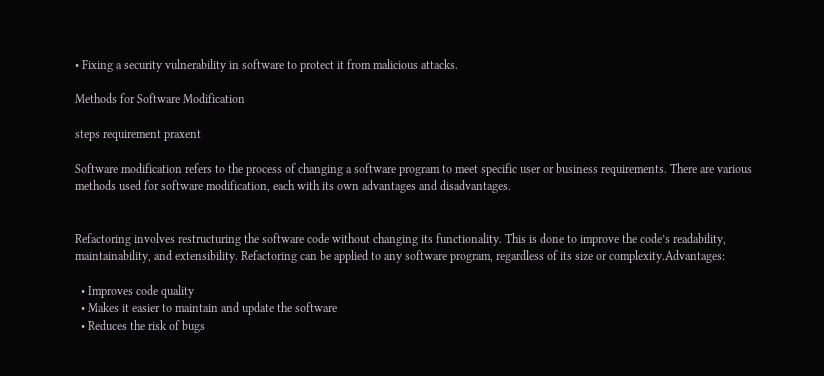• Fixing a security vulnerability in software to protect it from malicious attacks.

Methods for Software Modification

steps requirement praxent

Software modification refers to the process of changing a software program to meet specific user or business requirements. There are various methods used for software modification, each with its own advantages and disadvantages.


Refactoring involves restructuring the software code without changing its functionality. This is done to improve the code’s readability, maintainability, and extensibility. Refactoring can be applied to any software program, regardless of its size or complexity.Advantages:

  • Improves code quality
  • Makes it easier to maintain and update the software
  • Reduces the risk of bugs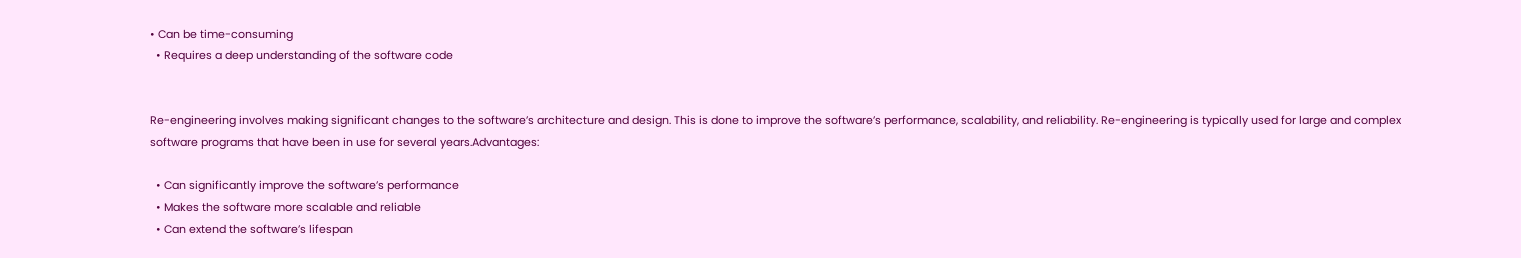• Can be time-consuming
  • Requires a deep understanding of the software code


Re-engineering involves making significant changes to the software’s architecture and design. This is done to improve the software’s performance, scalability, and reliability. Re-engineering is typically used for large and complex software programs that have been in use for several years.Advantages:

  • Can significantly improve the software’s performance
  • Makes the software more scalable and reliable
  • Can extend the software’s lifespan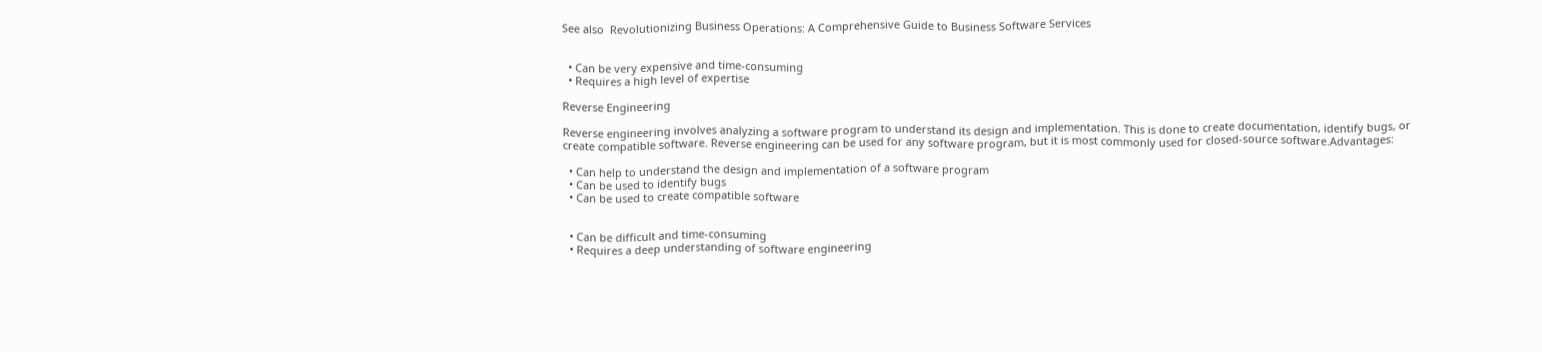See also  Revolutionizing Business Operations: A Comprehensive Guide to Business Software Services


  • Can be very expensive and time-consuming
  • Requires a high level of expertise

Reverse Engineering

Reverse engineering involves analyzing a software program to understand its design and implementation. This is done to create documentation, identify bugs, or create compatible software. Reverse engineering can be used for any software program, but it is most commonly used for closed-source software.Advantages:

  • Can help to understand the design and implementation of a software program
  • Can be used to identify bugs
  • Can be used to create compatible software


  • Can be difficult and time-consuming
  • Requires a deep understanding of software engineering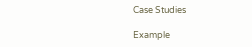Case Studies

Example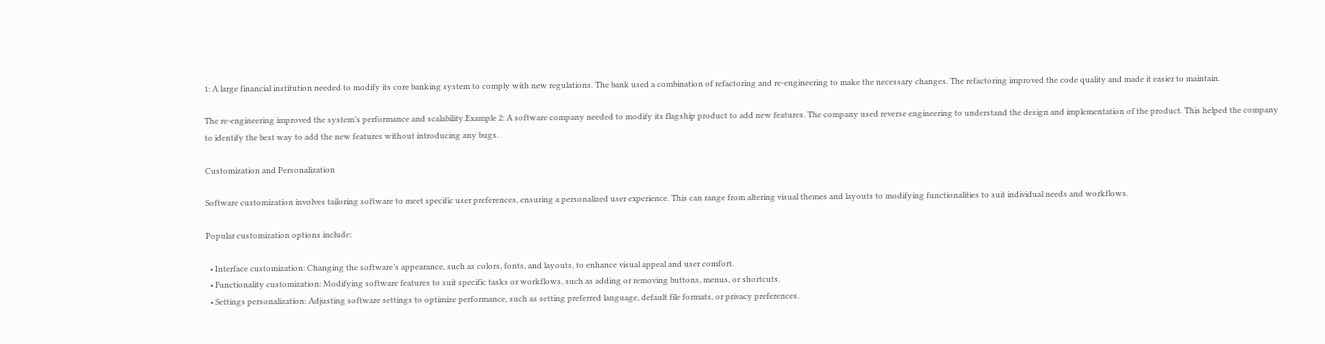1: A large financial institution needed to modify its core banking system to comply with new regulations. The bank used a combination of refactoring and re-engineering to make the necessary changes. The refactoring improved the code quality and made it easier to maintain.

The re-engineering improved the system’s performance and scalability.Example 2: A software company needed to modify its flagship product to add new features. The company used reverse engineering to understand the design and implementation of the product. This helped the company to identify the best way to add the new features without introducing any bugs.

Customization and Personalization

Software customization involves tailoring software to meet specific user preferences, ensuring a personalized user experience. This can range from altering visual themes and layouts to modifying functionalities to suit individual needs and workflows.

Popular customization options include:

  • Interface customization: Changing the software’s appearance, such as colors, fonts, and layouts, to enhance visual appeal and user comfort.
  • Functionality customization: Modifying software features to suit specific tasks or workflows, such as adding or removing buttons, menus, or shortcuts.
  • Settings personalization: Adjusting software settings to optimize performance, such as setting preferred language, default file formats, or privacy preferences.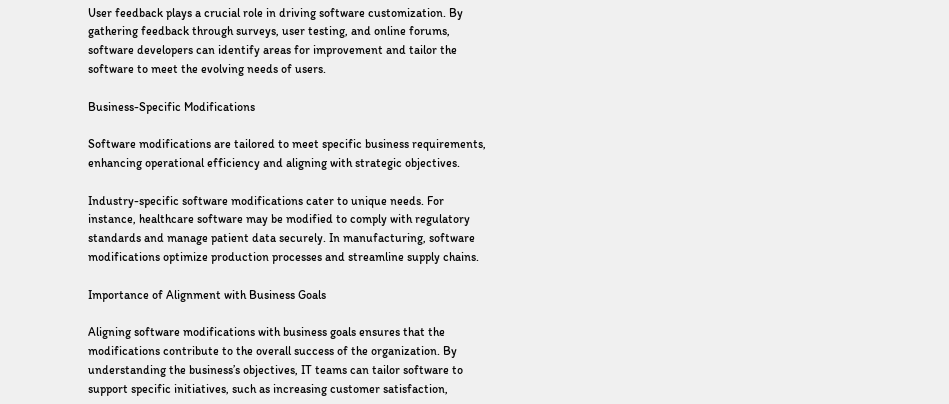User feedback plays a crucial role in driving software customization. By gathering feedback through surveys, user testing, and online forums, software developers can identify areas for improvement and tailor the software to meet the evolving needs of users.

Business-Specific Modifications

Software modifications are tailored to meet specific business requirements, enhancing operational efficiency and aligning with strategic objectives.

Industry-specific software modifications cater to unique needs. For instance, healthcare software may be modified to comply with regulatory standards and manage patient data securely. In manufacturing, software modifications optimize production processes and streamline supply chains.

Importance of Alignment with Business Goals

Aligning software modifications with business goals ensures that the modifications contribute to the overall success of the organization. By understanding the business’s objectives, IT teams can tailor software to support specific initiatives, such as increasing customer satisfaction,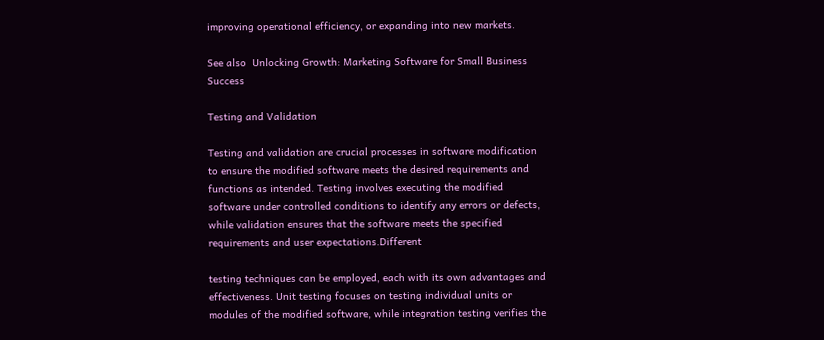improving operational efficiency, or expanding into new markets.

See also  Unlocking Growth: Marketing Software for Small Business Success

Testing and Validation

Testing and validation are crucial processes in software modification to ensure the modified software meets the desired requirements and functions as intended. Testing involves executing the modified software under controlled conditions to identify any errors or defects, while validation ensures that the software meets the specified requirements and user expectations.Different

testing techniques can be employed, each with its own advantages and effectiveness. Unit testing focuses on testing individual units or modules of the modified software, while integration testing verifies the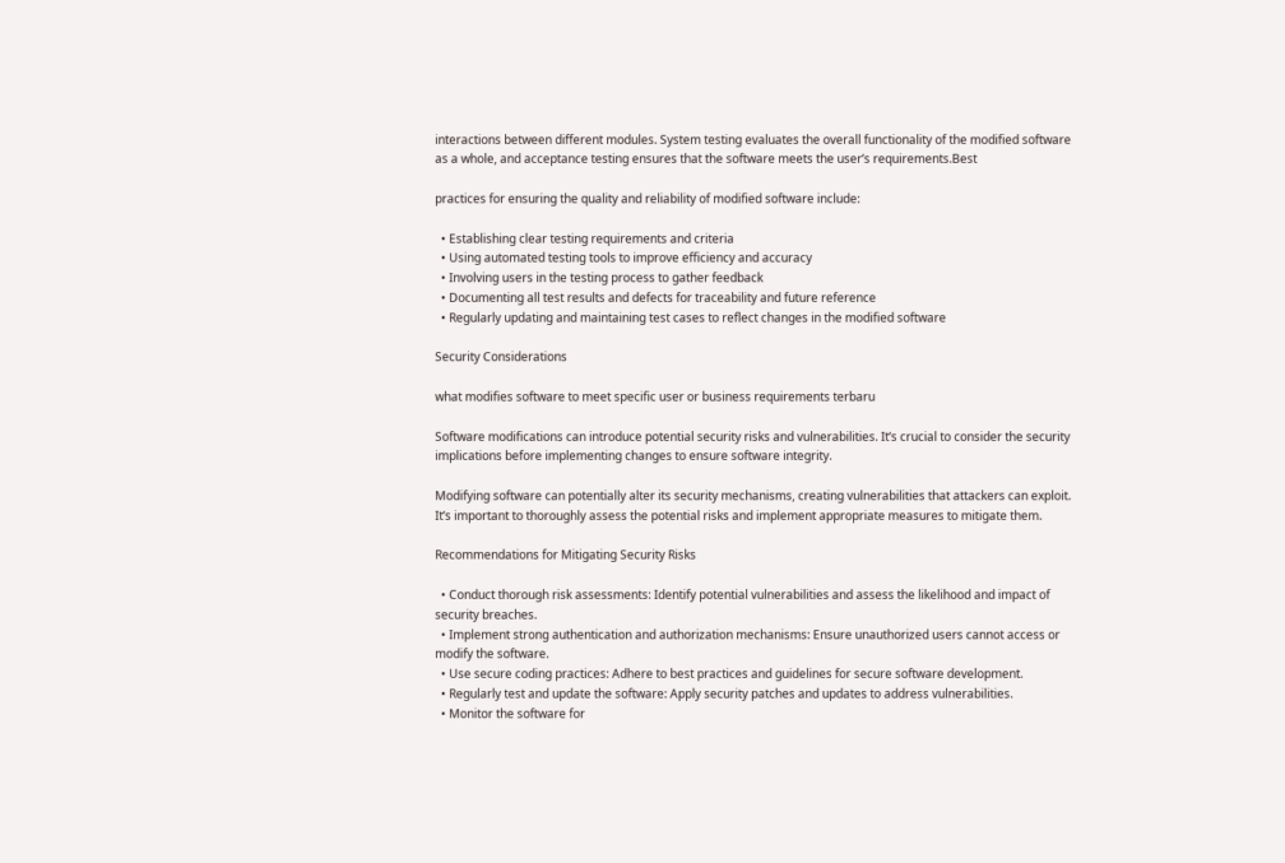interactions between different modules. System testing evaluates the overall functionality of the modified software as a whole, and acceptance testing ensures that the software meets the user’s requirements.Best

practices for ensuring the quality and reliability of modified software include:

  • Establishing clear testing requirements and criteria
  • Using automated testing tools to improve efficiency and accuracy
  • Involving users in the testing process to gather feedback
  • Documenting all test results and defects for traceability and future reference
  • Regularly updating and maintaining test cases to reflect changes in the modified software

Security Considerations

what modifies software to meet specific user or business requirements terbaru

Software modifications can introduce potential security risks and vulnerabilities. It’s crucial to consider the security implications before implementing changes to ensure software integrity.

Modifying software can potentially alter its security mechanisms, creating vulnerabilities that attackers can exploit. It’s important to thoroughly assess the potential risks and implement appropriate measures to mitigate them.

Recommendations for Mitigating Security Risks

  • Conduct thorough risk assessments: Identify potential vulnerabilities and assess the likelihood and impact of security breaches.
  • Implement strong authentication and authorization mechanisms: Ensure unauthorized users cannot access or modify the software.
  • Use secure coding practices: Adhere to best practices and guidelines for secure software development.
  • Regularly test and update the software: Apply security patches and updates to address vulnerabilities.
  • Monitor the software for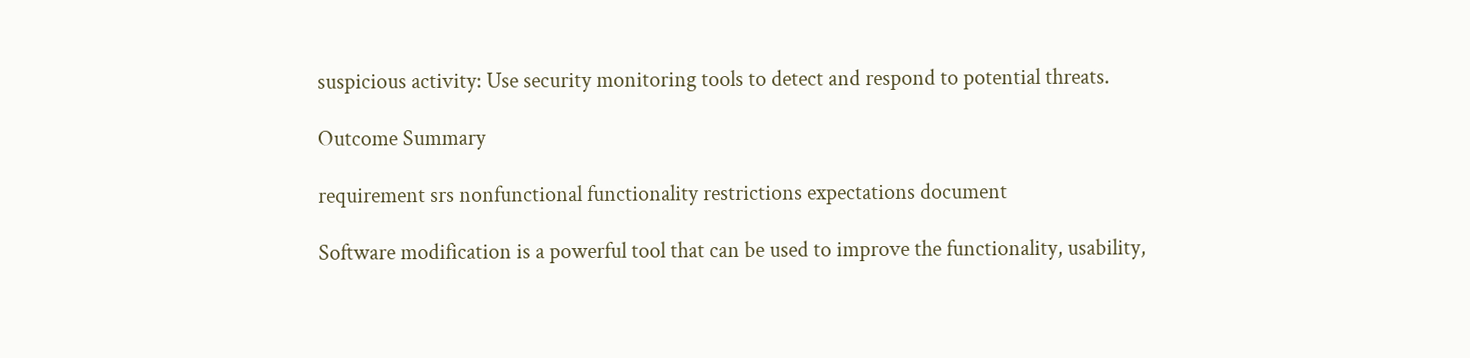suspicious activity: Use security monitoring tools to detect and respond to potential threats.

Outcome Summary

requirement srs nonfunctional functionality restrictions expectations document

Software modification is a powerful tool that can be used to improve the functionality, usability,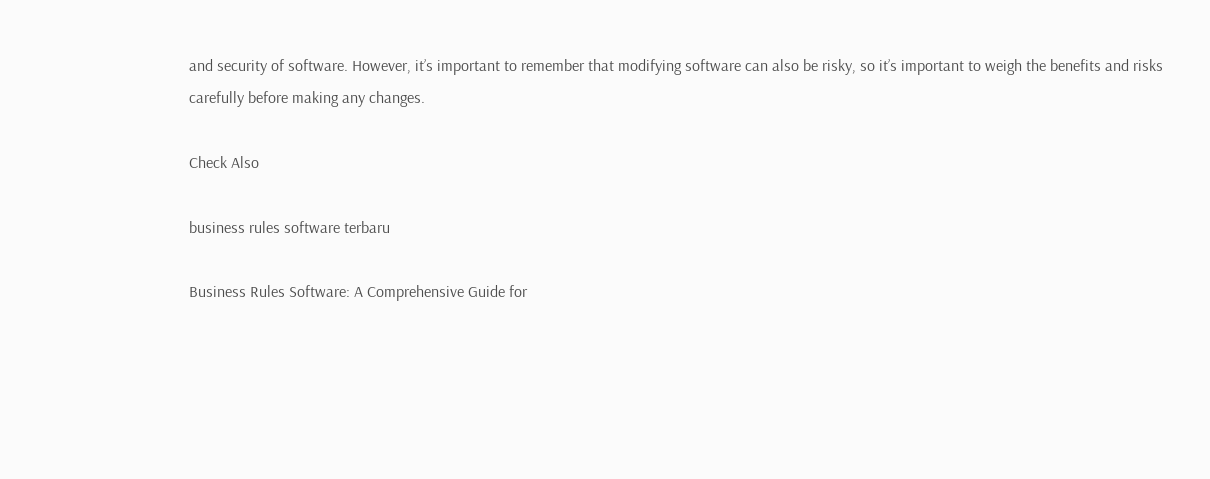and security of software. However, it’s important to remember that modifying software can also be risky, so it’s important to weigh the benefits and risks carefully before making any changes.

Check Also

business rules software terbaru

Business Rules Software: A Comprehensive Guide for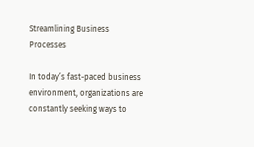Streamlining Business Processes

In today’s fast-paced business environment, organizations are constantly seeking ways to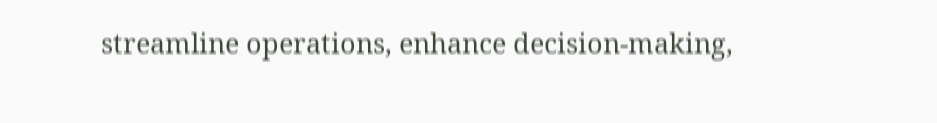streamline operations, enhance decision-making,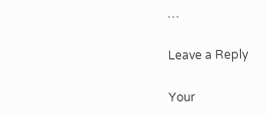…

Leave a Reply

Your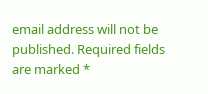email address will not be published. Required fields are marked *